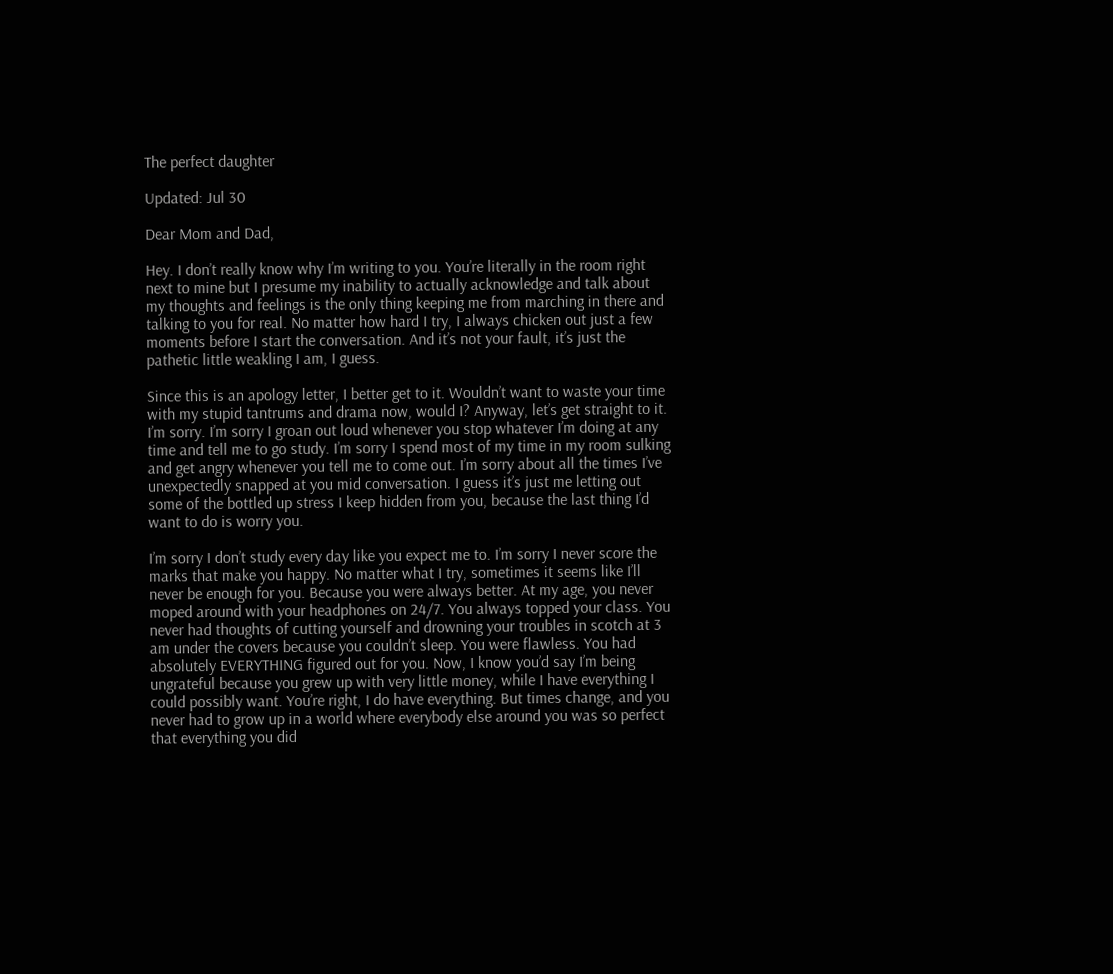The perfect daughter

Updated: Jul 30

Dear Mom and Dad,

Hey. I don’t really know why I’m writing to you. You’re literally in the room right next to mine but I presume my inability to actually acknowledge and talk about my thoughts and feelings is the only thing keeping me from marching in there and talking to you for real. No matter how hard I try, I always chicken out just a few moments before I start the conversation. And it’s not your fault, it’s just the pathetic little weakling I am, I guess.

Since this is an apology letter, I better get to it. Wouldn’t want to waste your time with my stupid tantrums and drama now, would I? Anyway, let’s get straight to it. I’m sorry. I’m sorry I groan out loud whenever you stop whatever I’m doing at any time and tell me to go study. I’m sorry I spend most of my time in my room sulking and get angry whenever you tell me to come out. I’m sorry about all the times I’ve unexpectedly snapped at you mid conversation. I guess it’s just me letting out some of the bottled up stress I keep hidden from you, because the last thing I’d want to do is worry you.

I’m sorry I don’t study every day like you expect me to. I’m sorry I never score the marks that make you happy. No matter what I try, sometimes it seems like I’ll never be enough for you. Because you were always better. At my age, you never moped around with your headphones on 24/7. You always topped your class. You never had thoughts of cutting yourself and drowning your troubles in scotch at 3 am under the covers because you couldn’t sleep. You were flawless. You had absolutely EVERYTHING figured out for you. Now, I know you’d say I’m being ungrateful because you grew up with very little money, while I have everything I could possibly want. You’re right, I do have everything. But times change, and you never had to grow up in a world where everybody else around you was so perfect that everything you did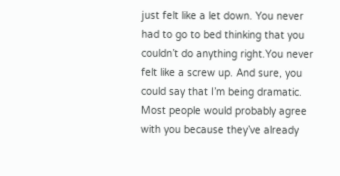just felt like a let down. You never had to go to bed thinking that you couldn’t do anything right.You never felt like a screw up. And sure, you could say that I’m being dramatic. Most people would probably agree with you because they’ve already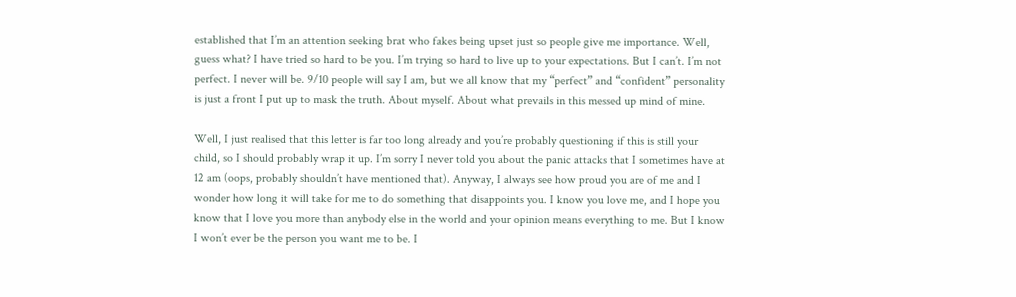established that I’m an attention seeking brat who fakes being upset just so people give me importance. Well, guess what? I have tried so hard to be you. I’m trying so hard to live up to your expectations. But I can’t. I’m not perfect. I never will be. 9/10 people will say I am, but we all know that my “perfect” and “confident” personality is just a front I put up to mask the truth. About myself. About what prevails in this messed up mind of mine.

Well, I just realised that this letter is far too long already and you’re probably questioning if this is still your child, so I should probably wrap it up. I’m sorry I never told you about the panic attacks that I sometimes have at 12 am (oops, probably shouldn’t have mentioned that). Anyway, I always see how proud you are of me and I wonder how long it will take for me to do something that disappoints you. I know you love me, and I hope you know that I love you more than anybody else in the world and your opinion means everything to me. But I know I won’t ever be the person you want me to be. I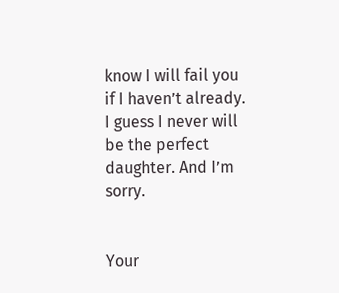know I will fail you if I haven’t already. I guess I never will be the perfect daughter. And I’m sorry.


Your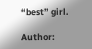“best” girl.

Author: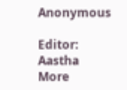Anonymous

Editor: Aastha More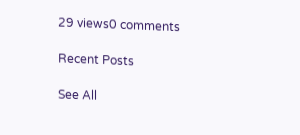29 views0 comments

Recent Posts

See All